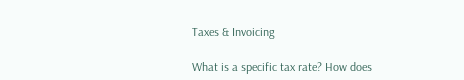Taxes & Invoicing

What is a specific tax rate? How does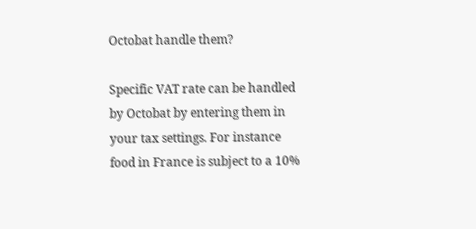Octobat handle them?

Specific VAT rate can be handled by Octobat by entering them in your tax settings. For instance food in France is subject to a 10%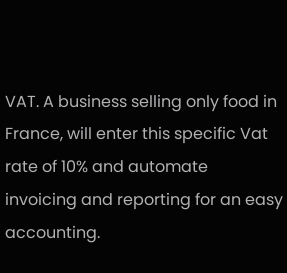VAT. A business selling only food in France, will enter this specific Vat rate of 10% and automate invoicing and reporting for an easy accounting.